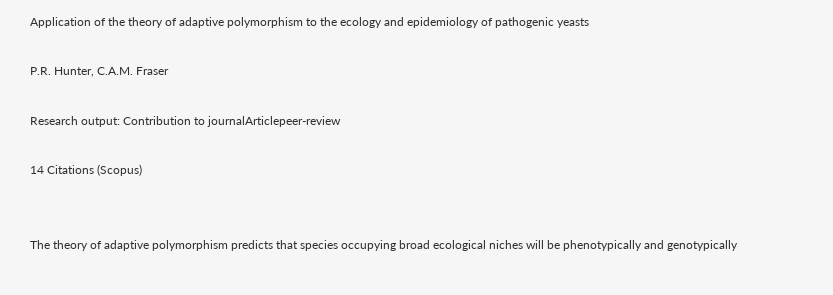Application of the theory of adaptive polymorphism to the ecology and epidemiology of pathogenic yeasts

P.R. Hunter, C.A.M. Fraser

Research output: Contribution to journalArticlepeer-review

14 Citations (Scopus)


The theory of adaptive polymorphism predicts that species occupying broad ecological niches will be phenotypically and genotypically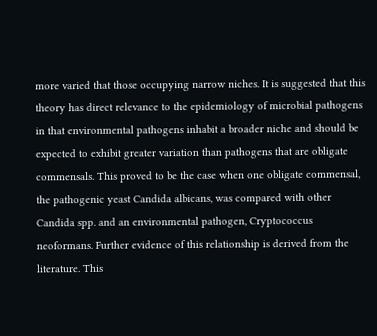more varied that those occupying narrow niches. It is suggested that this theory has direct relevance to the epidemiology of microbial pathogens in that environmental pathogens inhabit a broader niche and should be expected to exhibit greater variation than pathogens that are obligate commensals. This proved to be the case when one obligate commensal, the pathogenic yeast Candida albicans, was compared with other Candida spp. and an environmental pathogen, Cryptococcus neoformans. Further evidence of this relationship is derived from the literature. This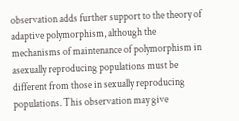observation adds further support to the theory of adaptive polymorphism, although the mechanisms of maintenance of polymorphism in asexually reproducing populations must be different from those in sexually reproducing populations. This observation may give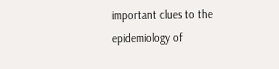important clues to the epidemiology of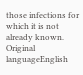those infections for which it is not already known.
Original languageEnglish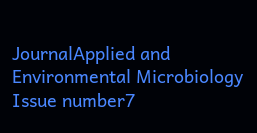JournalApplied and Environmental Microbiology
Issue number7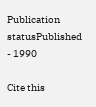Publication statusPublished - 1990

Cite this